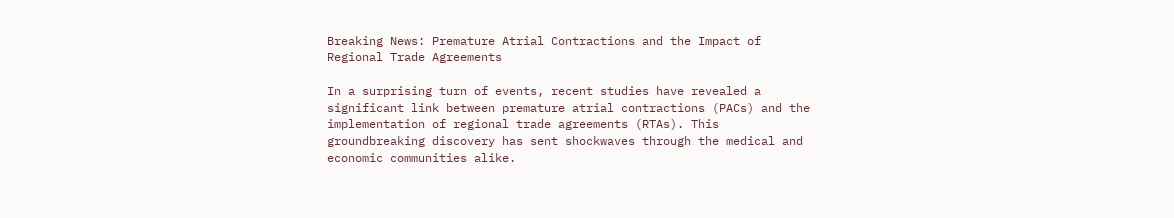Breaking News: Premature Atrial Contractions and the Impact of Regional Trade Agreements

In a surprising turn of events, recent studies have revealed a significant link between premature atrial contractions (PACs) and the implementation of regional trade agreements (RTAs). This groundbreaking discovery has sent shockwaves through the medical and economic communities alike.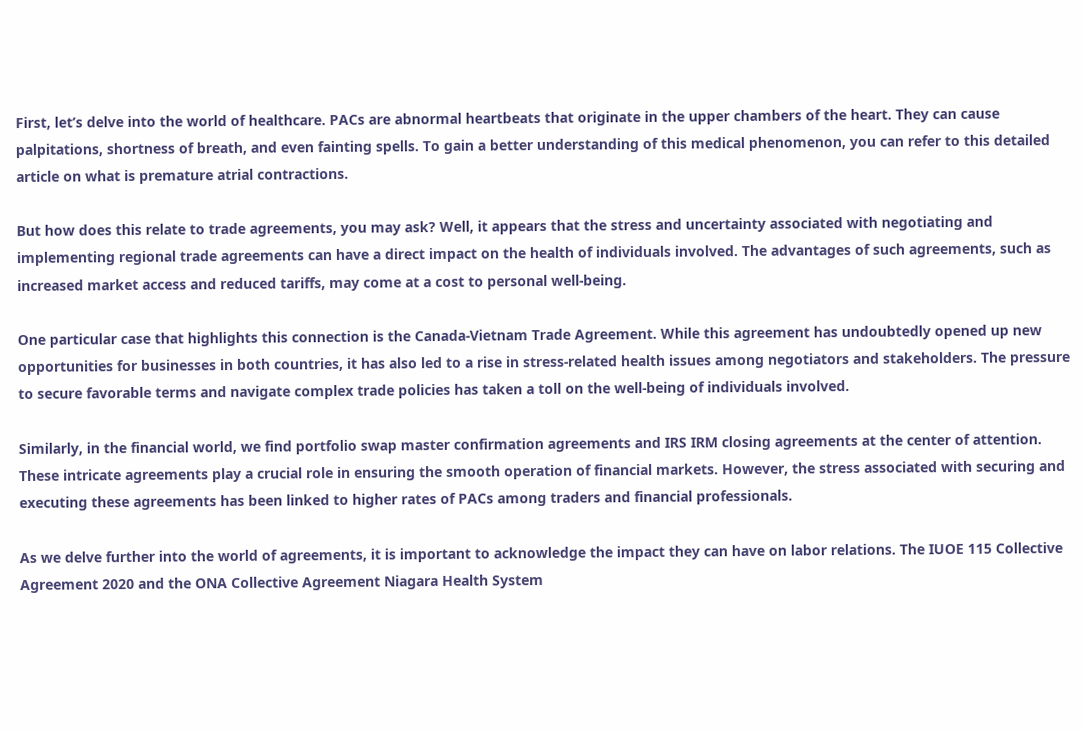First, let’s delve into the world of healthcare. PACs are abnormal heartbeats that originate in the upper chambers of the heart. They can cause palpitations, shortness of breath, and even fainting spells. To gain a better understanding of this medical phenomenon, you can refer to this detailed article on what is premature atrial contractions.

But how does this relate to trade agreements, you may ask? Well, it appears that the stress and uncertainty associated with negotiating and implementing regional trade agreements can have a direct impact on the health of individuals involved. The advantages of such agreements, such as increased market access and reduced tariffs, may come at a cost to personal well-being.

One particular case that highlights this connection is the Canada-Vietnam Trade Agreement. While this agreement has undoubtedly opened up new opportunities for businesses in both countries, it has also led to a rise in stress-related health issues among negotiators and stakeholders. The pressure to secure favorable terms and navigate complex trade policies has taken a toll on the well-being of individuals involved.

Similarly, in the financial world, we find portfolio swap master confirmation agreements and IRS IRM closing agreements at the center of attention. These intricate agreements play a crucial role in ensuring the smooth operation of financial markets. However, the stress associated with securing and executing these agreements has been linked to higher rates of PACs among traders and financial professionals.

As we delve further into the world of agreements, it is important to acknowledge the impact they can have on labor relations. The IUOE 115 Collective Agreement 2020 and the ONA Collective Agreement Niagara Health System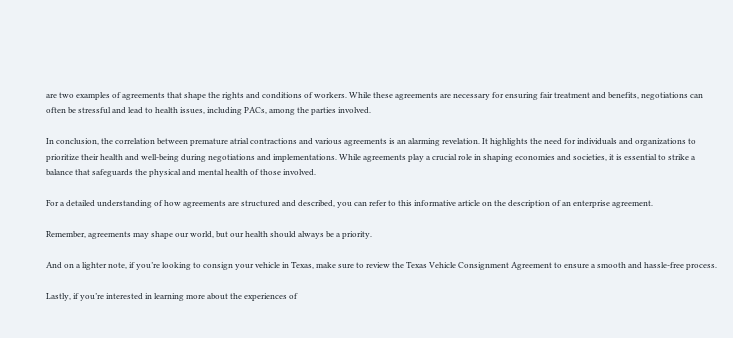are two examples of agreements that shape the rights and conditions of workers. While these agreements are necessary for ensuring fair treatment and benefits, negotiations can often be stressful and lead to health issues, including PACs, among the parties involved.

In conclusion, the correlation between premature atrial contractions and various agreements is an alarming revelation. It highlights the need for individuals and organizations to prioritize their health and well-being during negotiations and implementations. While agreements play a crucial role in shaping economies and societies, it is essential to strike a balance that safeguards the physical and mental health of those involved.

For a detailed understanding of how agreements are structured and described, you can refer to this informative article on the description of an enterprise agreement.

Remember, agreements may shape our world, but our health should always be a priority.

And on a lighter note, if you’re looking to consign your vehicle in Texas, make sure to review the Texas Vehicle Consignment Agreement to ensure a smooth and hassle-free process.

Lastly, if you’re interested in learning more about the experiences of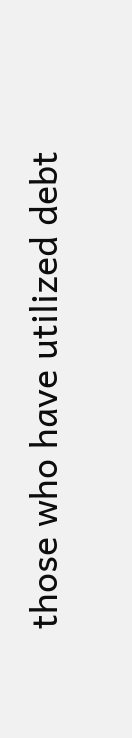those who have utilized debt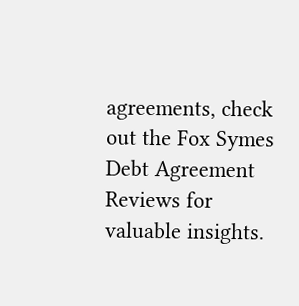agreements, check out the Fox Symes Debt Agreement Reviews for valuable insights.